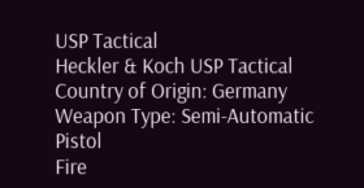USP Tactical
Heckler & Koch USP Tactical
Country of Origin: Germany
Weapon Type: Semi-Automatic Pistol
Fire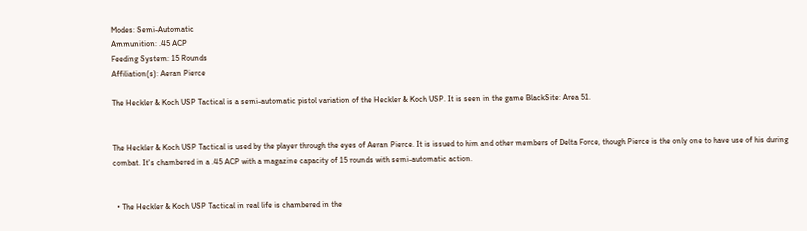Modes: Semi-Automatic
Ammunition: .45 ACP
Feeding System: 15 Rounds
Affiliation(s): Aeran Pierce

The Heckler & Koch USP Tactical is a semi-automatic pistol variation of the Heckler & Koch USP. It is seen in the game BlackSite: Area 51.


The Heckler & Koch USP Tactical is used by the player through the eyes of Aeran Pierce. It is issued to him and other members of Delta Force, though Pierce is the only one to have use of his during combat. It's chambered in a .45 ACP with a magazine capacity of 15 rounds with semi-automatic action.


  • The Heckler & Koch USP Tactical in real life is chambered in the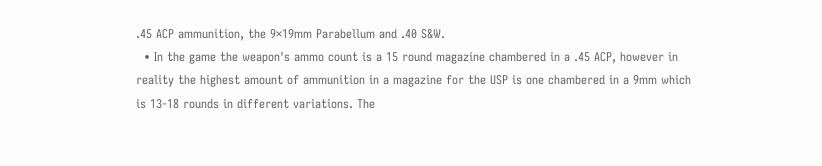.45 ACP ammunition, the 9×19mm Parabellum and .40 S&W.
  • In the game the weapon's ammo count is a 15 round magazine chambered in a .45 ACP, however in reality the highest amount of ammunition in a magazine for the USP is one chambered in a 9mm which is 13-18 rounds in different variations. The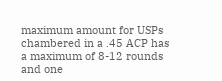maximum amount for USPs chambered in a .45 ACP has a maximum of 8-12 rounds and one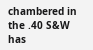chambered in the .40 S&W has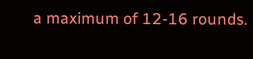a maximum of 12-16 rounds.